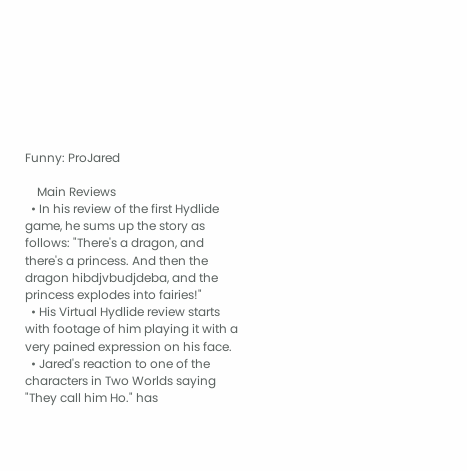Funny: ProJared

    Main Reviews
  • In his review of the first Hydlide game, he sums up the story as follows: "There's a dragon, and there's a princess. And then the dragon hibdjvbudjdeba, and the princess explodes into fairies!"
  • His Virtual Hydlide review starts with footage of him playing it with a very pained expression on his face.
  • Jared's reaction to one of the characters in Two Worlds saying "They call him Ho." has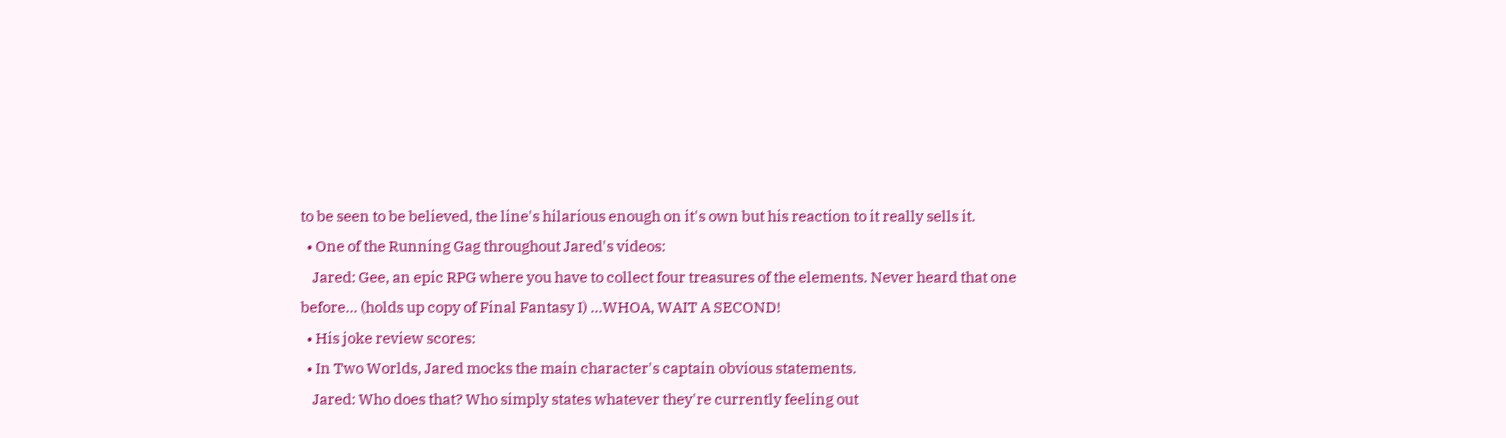to be seen to be believed, the line's hilarious enough on it's own but his reaction to it really sells it.
  • One of the Running Gag throughout Jared's videos:
    Jared: Gee, an epic RPG where you have to collect four treasures of the elements. Never heard that one before... (holds up copy of Final Fantasy I) ...WHOA, WAIT A SECOND!
  • His joke review scores:
  • In Two Worlds, Jared mocks the main character's captain obvious statements.
    Jared: Who does that? Who simply states whatever they're currently feeling out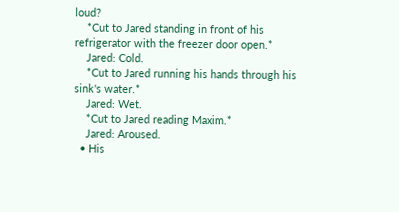loud?
    *Cut to Jared standing in front of his refrigerator with the freezer door open.*
    Jared: Cold.
    *Cut to Jared running his hands through his sink's water.*
    Jared: Wet.
    *Cut to Jared reading Maxim.*
    Jared: Aroused.
  • His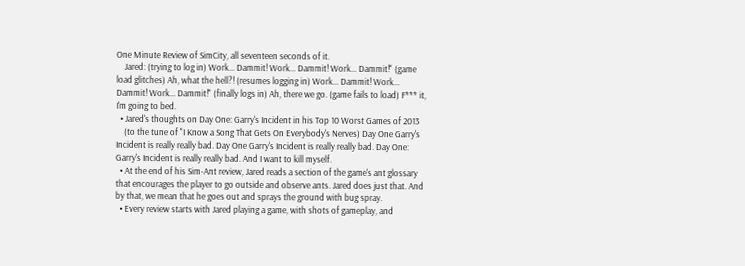One Minute Review of SimCity, all seventeen seconds of it.
    Jared: (trying to log in) Work... Dammit! Work... Dammit! Work... Dammit!" (game load glitches) Ah, what the hell?! (resumes logging in) Work... Dammit! Work... Dammit! Work... Dammit!" (finally logs in) Ah, there we go. (game fails to load) F*** it, I'm going to bed.
  • Jared's thoughts on Day One: Garry's Incident in his Top 10 Worst Games of 2013
    (to the tune of "I Know a Song That Gets On Everybody's Nerves) Day One Garry's Incident is really really bad. Day One Garry's Incident is really really bad. Day One: Garry's Incident is really really bad. And I want to kill myself.
  • At the end of his Sim-Ant review, Jared reads a section of the game's ant glossary that encourages the player to go outside and observe ants. Jared does just that. And by that, we mean that he goes out and sprays the ground with bug spray.
  • Every review starts with Jared playing a game, with shots of gameplay, and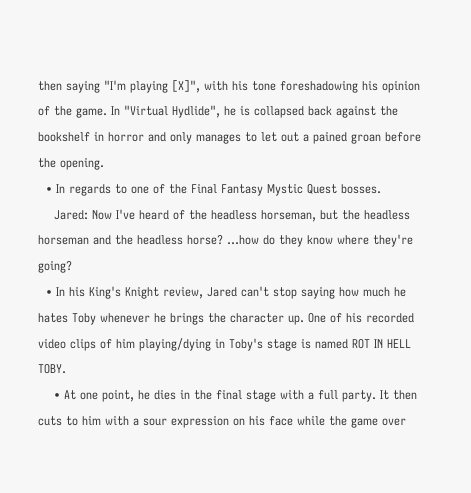then saying "I'm playing [X]", with his tone foreshadowing his opinion of the game. In "Virtual Hydlide", he is collapsed back against the bookshelf in horror and only manages to let out a pained groan before the opening.
  • In regards to one of the Final Fantasy Mystic Quest bosses.
    Jared: Now I've heard of the headless horseman, but the headless horseman and the headless horse? ...how do they know where they're going?
  • In his King's Knight review, Jared can't stop saying how much he hates Toby whenever he brings the character up. One of his recorded video clips of him playing/dying in Toby's stage is named ROT IN HELL TOBY.
    • At one point, he dies in the final stage with a full party. It then cuts to him with a sour expression on his face while the game over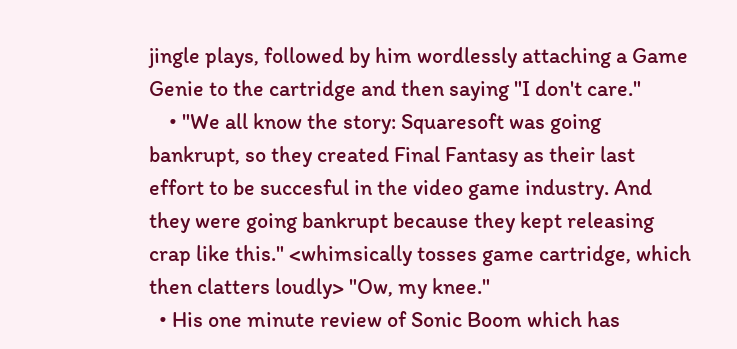jingle plays, followed by him wordlessly attaching a Game Genie to the cartridge and then saying "I don't care."
    • "We all know the story: Squaresoft was going bankrupt, so they created Final Fantasy as their last effort to be succesful in the video game industry. And they were going bankrupt because they kept releasing crap like this." <whimsically tosses game cartridge, which then clatters loudly> "Ow, my knee."
  • His one minute review of Sonic Boom which has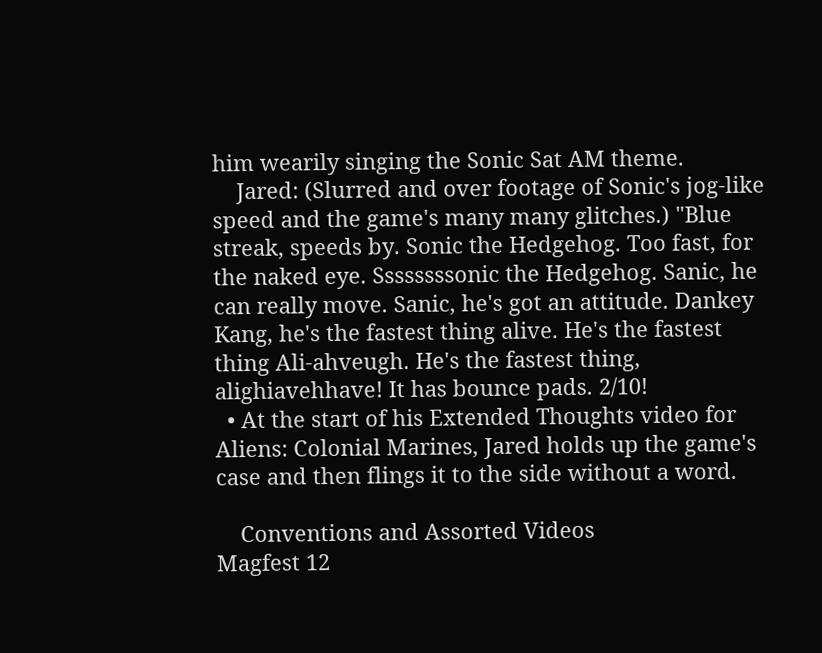him wearily singing the Sonic Sat AM theme.
    Jared: (Slurred and over footage of Sonic's jog-like speed and the game's many many glitches.) "Blue streak, speeds by. Sonic the Hedgehog. Too fast, for the naked eye. Ssssssssonic the Hedgehog. Sanic, he can really move. Sanic, he's got an attitude. Dankey Kang, he's the fastest thing alive. He's the fastest thing Ali-ahveugh. He's the fastest thing, alighiavehhave! It has bounce pads. 2/10!
  • At the start of his Extended Thoughts video for Aliens: Colonial Marines, Jared holds up the game's case and then flings it to the side without a word.

    Conventions and Assorted Videos
Magfest 12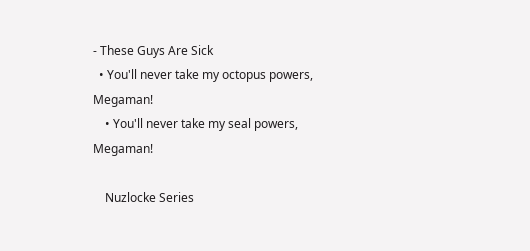- These Guys Are Sick
  • You'll never take my octopus powers, Megaman!
    • You'll never take my seal powers, Megaman!

    Nuzlocke Series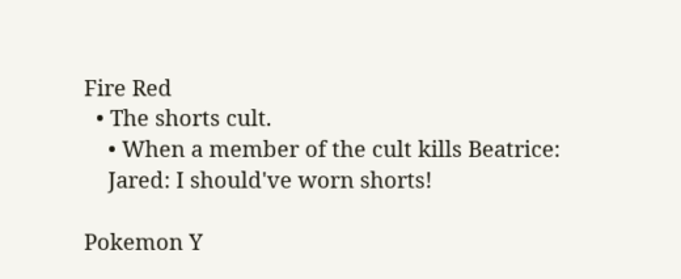Fire Red
  • The shorts cult.
    • When a member of the cult kills Beatrice:
    Jared: I should've worn shorts!

Pokemon Y